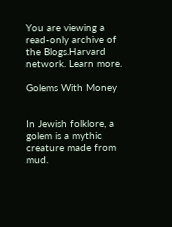You are viewing a read-only archive of the Blogs.Harvard network. Learn more.

Golems With Money


In Jewish folklore, a golem is a mythic creature made from mud.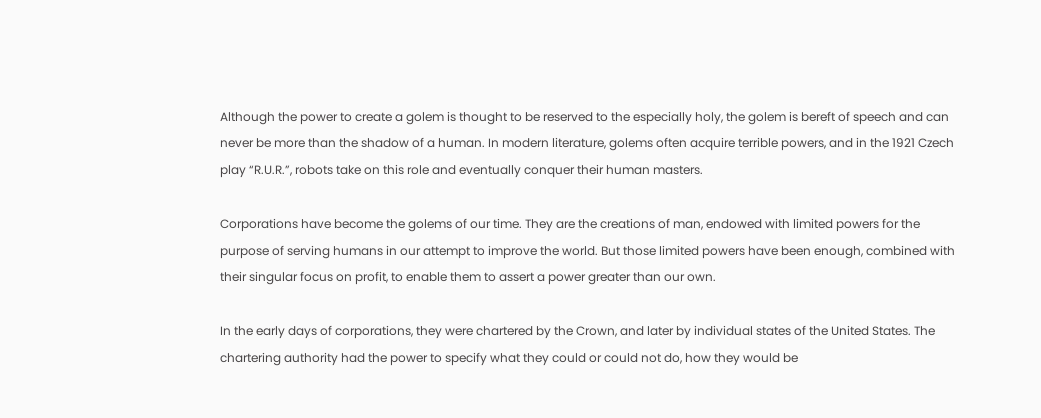Although the power to create a golem is thought to be reserved to the especially holy, the golem is bereft of speech and can never be more than the shadow of a human. In modern literature, golems often acquire terrible powers, and in the 1921 Czech play “R.U.R.”, robots take on this role and eventually conquer their human masters.

Corporations have become the golems of our time. They are the creations of man, endowed with limited powers for the purpose of serving humans in our attempt to improve the world. But those limited powers have been enough, combined with their singular focus on profit, to enable them to assert a power greater than our own.

In the early days of corporations, they were chartered by the Crown, and later by individual states of the United States. The chartering authority had the power to specify what they could or could not do, how they would be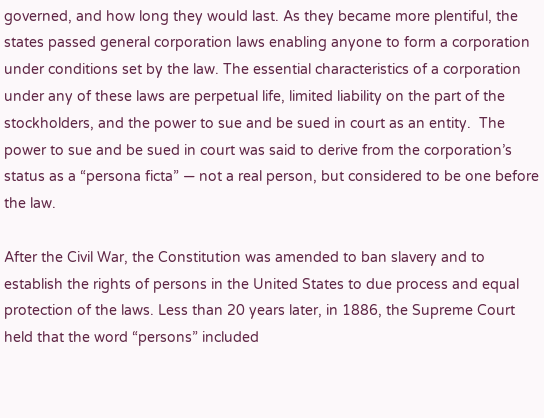governed, and how long they would last. As they became more plentiful, the states passed general corporation laws enabling anyone to form a corporation under conditions set by the law. The essential characteristics of a corporation under any of these laws are perpetual life, limited liability on the part of the stockholders, and the power to sue and be sued in court as an entity.  The power to sue and be sued in court was said to derive from the corporation’s status as a “persona ficta” — not a real person, but considered to be one before the law.

After the Civil War, the Constitution was amended to ban slavery and to establish the rights of persons in the United States to due process and equal protection of the laws. Less than 20 years later, in 1886, the Supreme Court held that the word “persons” included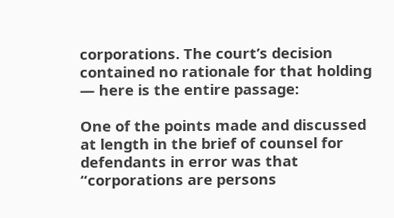corporations. The court’s decision contained no rationale for that holding — here is the entire passage:

One of the points made and discussed at length in the brief of counsel for defendants in error was that “corporations are persons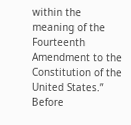within the meaning of the Fourteenth Amendment to the Constitution of the United States.” Before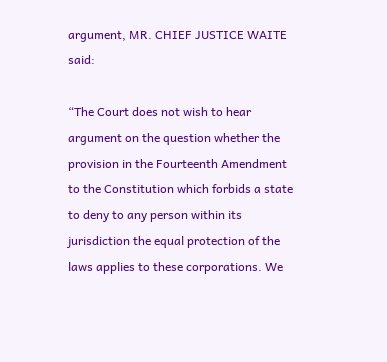argument, MR. CHIEF JUSTICE WAITE said:

“The Court does not wish to hear argument on the question whether the provision in the Fourteenth Amendment to the Constitution which forbids a state to deny to any person within its jurisdiction the equal protection of the laws applies to these corporations. We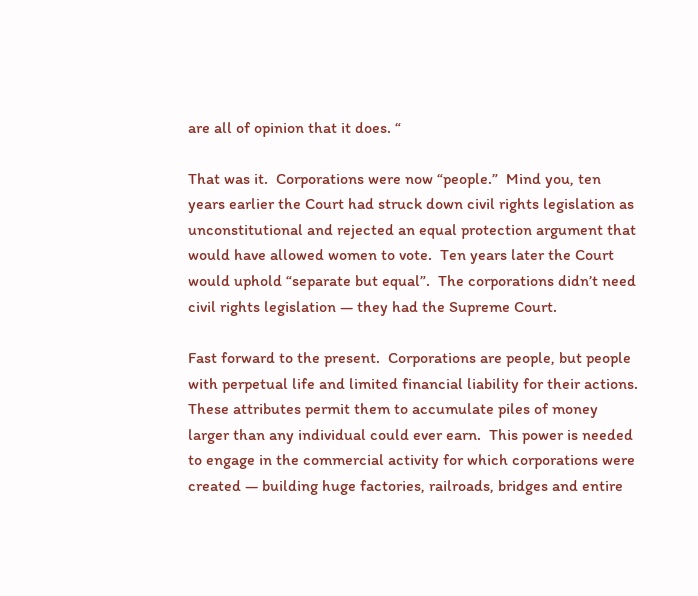are all of opinion that it does. “

That was it.  Corporations were now “people.”  Mind you, ten years earlier the Court had struck down civil rights legislation as unconstitutional and rejected an equal protection argument that would have allowed women to vote.  Ten years later the Court would uphold “separate but equal”.  The corporations didn’t need civil rights legislation — they had the Supreme Court.

Fast forward to the present.  Corporations are people, but people with perpetual life and limited financial liability for their actions.  These attributes permit them to accumulate piles of money larger than any individual could ever earn.  This power is needed to engage in the commercial activity for which corporations were created — building huge factories, railroads, bridges and entire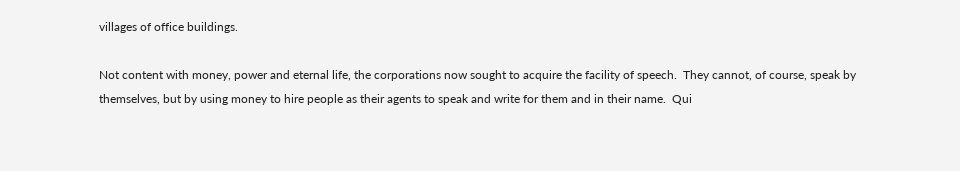villages of office buildings.

Not content with money, power and eternal life, the corporations now sought to acquire the facility of speech.  They cannot, of course, speak by themselves, but by using money to hire people as their agents to speak and write for them and in their name.  Qui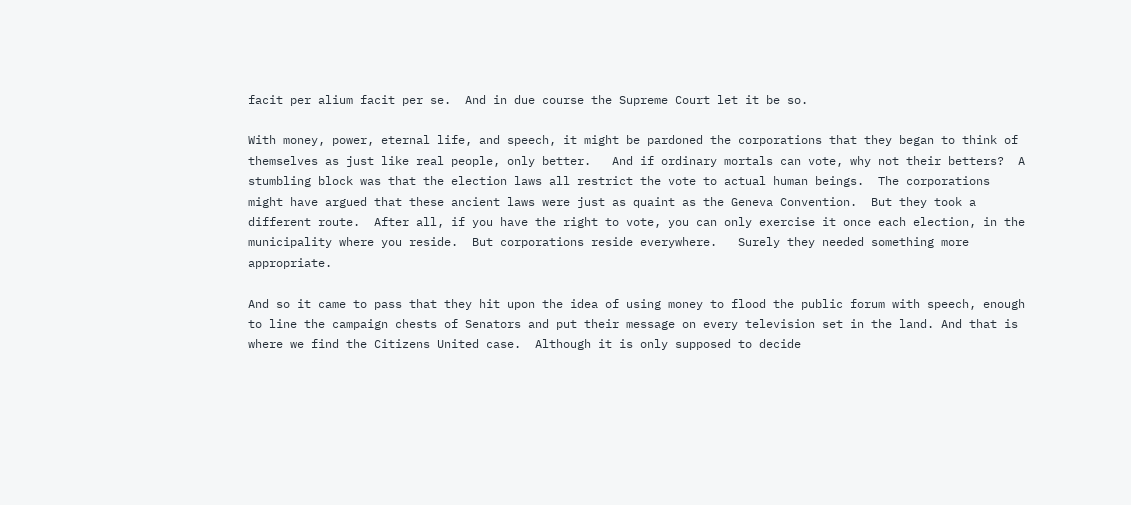facit per alium facit per se.  And in due course the Supreme Court let it be so.

With money, power, eternal life, and speech, it might be pardoned the corporations that they began to think of themselves as just like real people, only better.   And if ordinary mortals can vote, why not their betters?  A stumbling block was that the election laws all restrict the vote to actual human beings.  The corporations might have argued that these ancient laws were just as quaint as the Geneva Convention.  But they took a different route.  After all, if you have the right to vote, you can only exercise it once each election, in the municipality where you reside.  But corporations reside everywhere.   Surely they needed something more appropriate.

And so it came to pass that they hit upon the idea of using money to flood the public forum with speech, enough to line the campaign chests of Senators and put their message on every television set in the land. And that is where we find the Citizens United case.  Although it is only supposed to decide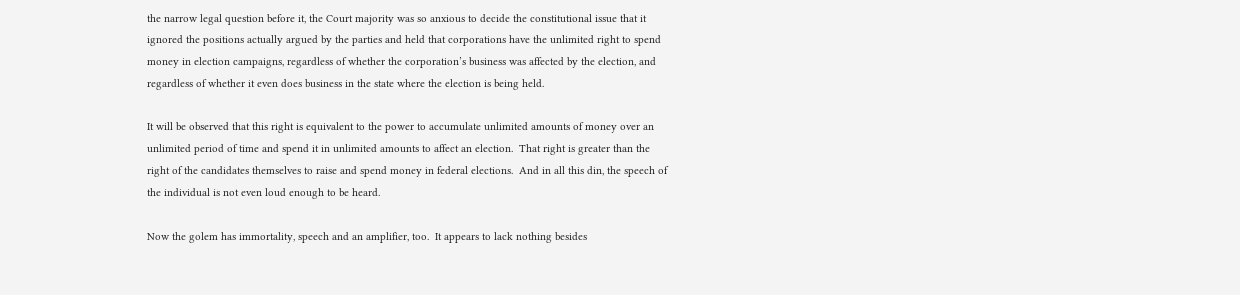the narrow legal question before it, the Court majority was so anxious to decide the constitutional issue that it ignored the positions actually argued by the parties and held that corporations have the unlimited right to spend money in election campaigns, regardless of whether the corporation’s business was affected by the election, and regardless of whether it even does business in the state where the election is being held.

It will be observed that this right is equivalent to the power to accumulate unlimited amounts of money over an unlimited period of time and spend it in unlimited amounts to affect an election.  That right is greater than the right of the candidates themselves to raise and spend money in federal elections.  And in all this din, the speech of the individual is not even loud enough to be heard.

Now the golem has immortality, speech and an amplifier, too.  It appears to lack nothing besides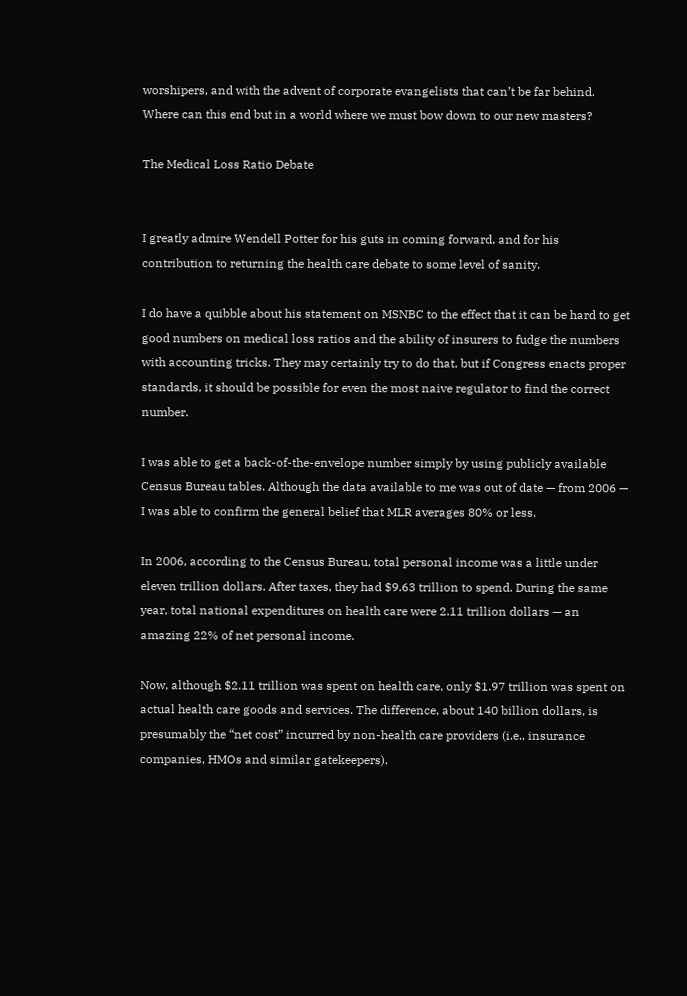worshipers, and with the advent of corporate evangelists that can’t be far behind.   Where can this end but in a world where we must bow down to our new masters?

The Medical Loss Ratio Debate


I greatly admire Wendell Potter for his guts in coming forward, and for his contribution to returning the health care debate to some level of sanity.

I do have a quibble about his statement on MSNBC to the effect that it can be hard to get good numbers on medical loss ratios and the ability of insurers to fudge the numbers with accounting tricks. They may certainly try to do that, but if Congress enacts proper standards, it should be possible for even the most naive regulator to find the correct number.

I was able to get a back-of-the-envelope number simply by using publicly available Census Bureau tables. Although the data available to me was out of date — from 2006 — I was able to confirm the general belief that MLR averages 80% or less.

In 2006, according to the Census Bureau, total personal income was a little under eleven trillion dollars. After taxes, they had $9.63 trillion to spend. During the same year, total national expenditures on health care were 2.11 trillion dollars — an amazing 22% of net personal income.

Now, although $2.11 trillion was spent on health care, only $1.97 trillion was spent on actual health care goods and services. The difference, about 140 billion dollars, is presumably the “net cost” incurred by non-health care providers (i.e., insurance companies, HMOs and similar gatekeepers).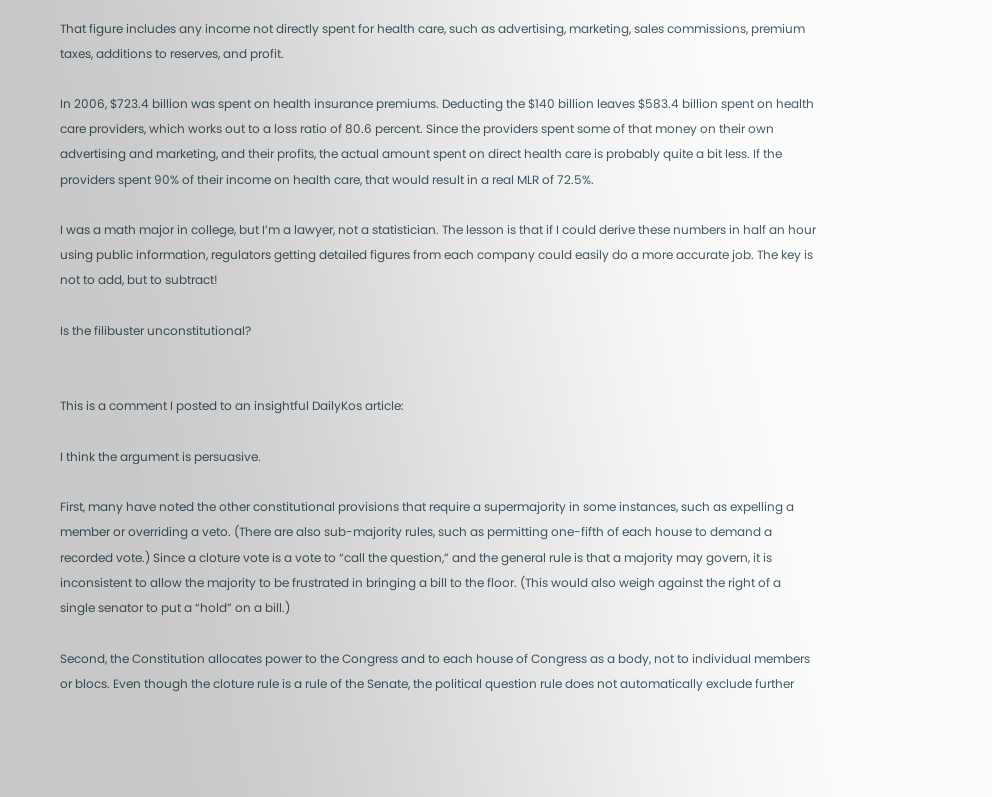That figure includes any income not directly spent for health care, such as advertising, marketing, sales commissions, premium taxes, additions to reserves, and profit.

In 2006, $723.4 billion was spent on health insurance premiums. Deducting the $140 billion leaves $583.4 billion spent on health care providers, which works out to a loss ratio of 80.6 percent. Since the providers spent some of that money on their own advertising and marketing, and their profits, the actual amount spent on direct health care is probably quite a bit less. If the providers spent 90% of their income on health care, that would result in a real MLR of 72.5%.

I was a math major in college, but I’m a lawyer, not a statistician. The lesson is that if I could derive these numbers in half an hour using public information, regulators getting detailed figures from each company could easily do a more accurate job. The key is not to add, but to subtract!

Is the filibuster unconstitutional?


This is a comment I posted to an insightful DailyKos article:

I think the argument is persuasive.

First, many have noted the other constitutional provisions that require a supermajority in some instances, such as expelling a member or overriding a veto. (There are also sub-majority rules, such as permitting one-fifth of each house to demand a recorded vote.) Since a cloture vote is a vote to “call the question,” and the general rule is that a majority may govern, it is inconsistent to allow the majority to be frustrated in bringing a bill to the floor. (This would also weigh against the right of a single senator to put a “hold” on a bill.)

Second, the Constitution allocates power to the Congress and to each house of Congress as a body, not to individual members or blocs. Even though the cloture rule is a rule of the Senate, the political question rule does not automatically exclude further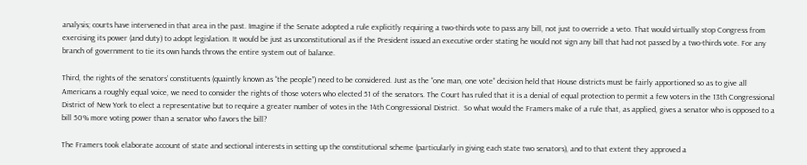analysis; courts have intervened in that area in the past. Imagine if the Senate adopted a rule explicitly requiring a two-thirds vote to pass any bill, not just to override a veto. That would virtually stop Congress from exercising its power (and duty) to adopt legislation. It would be just as unconstitutional as if the President issued an executive order stating he would not sign any bill that had not passed by a two-thirds vote. For any branch of government to tie its own hands throws the entire system out of balance.

Third, the rights of the senators’ constituents (quaintly known as “the people”) need to be considered. Just as the “one man, one vote” decision held that House districts must be fairly apportioned so as to give all Americans a roughly equal voice, we need to consider the rights of those voters who elected 51 of the senators. The Court has ruled that it is a denial of equal protection to permit a few voters in the 13th Congressional District of New York to elect a representative but to require a greater number of votes in the 14th Congressional District.  So what would the Framers make of a rule that, as applied, gives a senator who is opposed to a bill 50% more voting power than a senator who favors the bill?

The Framers took elaborate account of state and sectional interests in setting up the constitutional scheme (particularly in giving each state two senators), and to that extent they approved a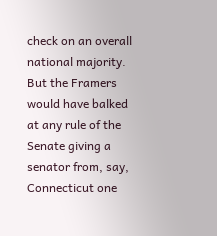check on an overall national majority. But the Framers would have balked at any rule of the Senate giving a senator from, say, Connecticut one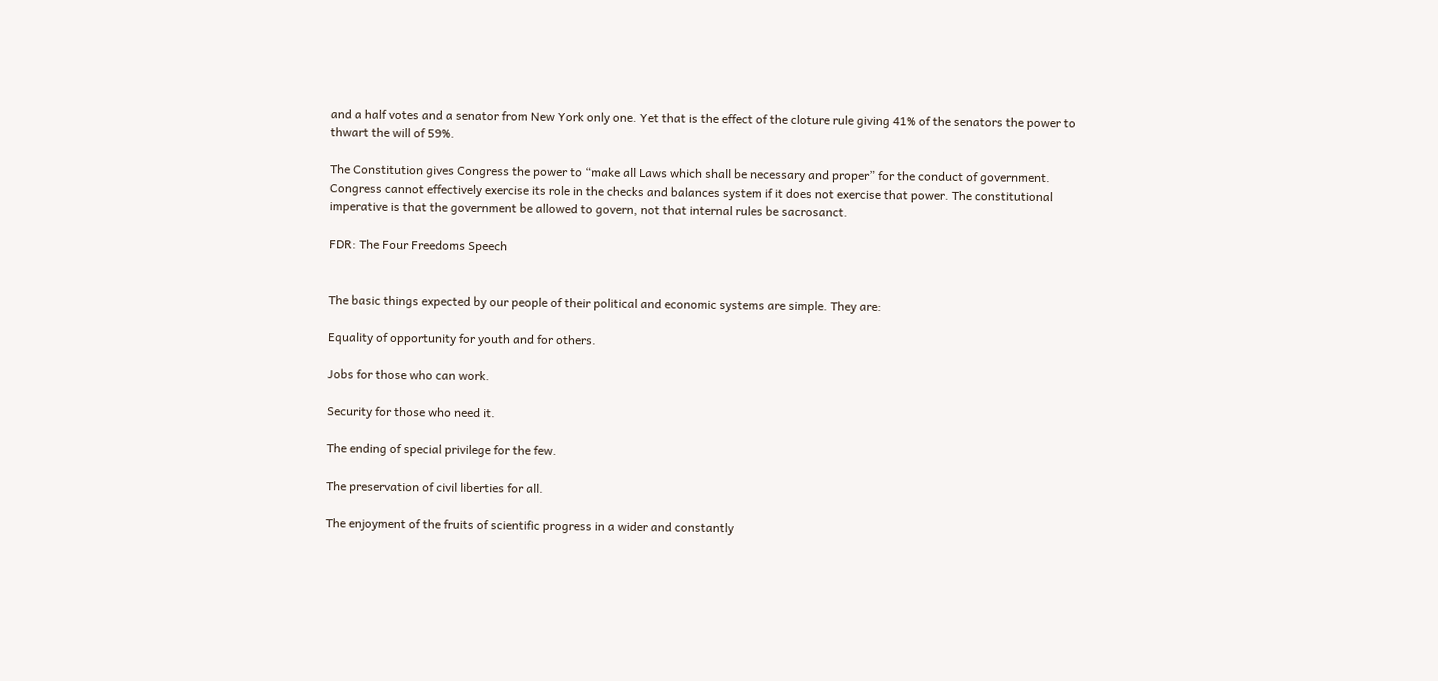and a half votes and a senator from New York only one. Yet that is the effect of the cloture rule giving 41% of the senators the power to thwart the will of 59%.

The Constitution gives Congress the power to “make all Laws which shall be necessary and proper” for the conduct of government. Congress cannot effectively exercise its role in the checks and balances system if it does not exercise that power. The constitutional imperative is that the government be allowed to govern, not that internal rules be sacrosanct.

FDR: The Four Freedoms Speech


The basic things expected by our people of their political and economic systems are simple. They are:

Equality of opportunity for youth and for others.

Jobs for those who can work.

Security for those who need it.

The ending of special privilege for the few.

The preservation of civil liberties for all.

The enjoyment of the fruits of scientific progress in a wider and constantly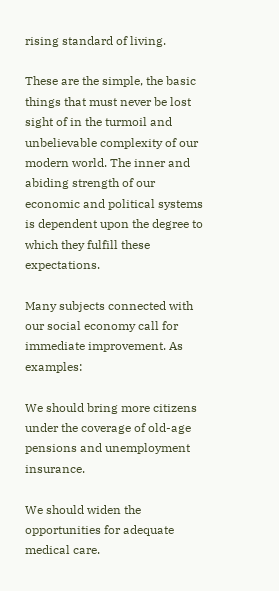rising standard of living.

These are the simple, the basic things that must never be lost sight of in the turmoil and unbelievable complexity of our modern world. The inner and abiding strength of our economic and political systems is dependent upon the degree to which they fulfill these expectations.

Many subjects connected with our social economy call for immediate improvement. As examples:

We should bring more citizens under the coverage of old-age pensions and unemployment insurance.

We should widen the opportunities for adequate medical care.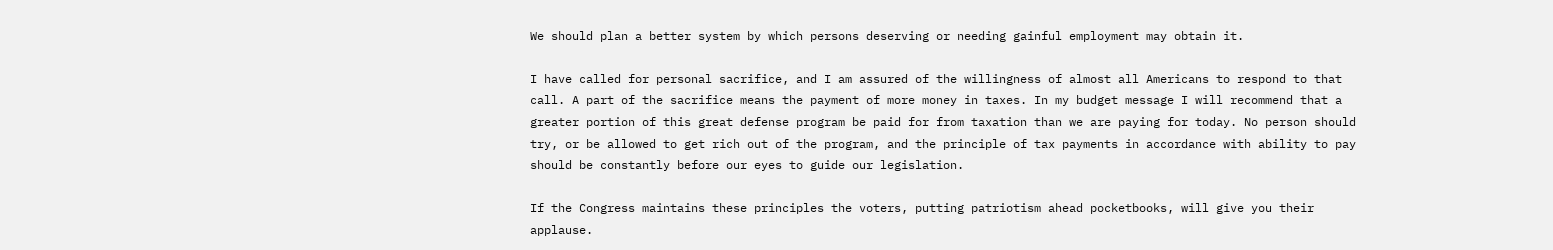We should plan a better system by which persons deserving or needing gainful employment may obtain it.

I have called for personal sacrifice, and I am assured of the willingness of almost all Americans to respond to that call. A part of the sacrifice means the payment of more money in taxes. In my budget message I will recommend that a greater portion of this great defense program be paid for from taxation than we are paying for today. No person should try, or be allowed to get rich out of the program, and the principle of tax payments in accordance with ability to pay should be constantly before our eyes to guide our legislation.

If the Congress maintains these principles the voters, putting patriotism ahead pocketbooks, will give you their applause.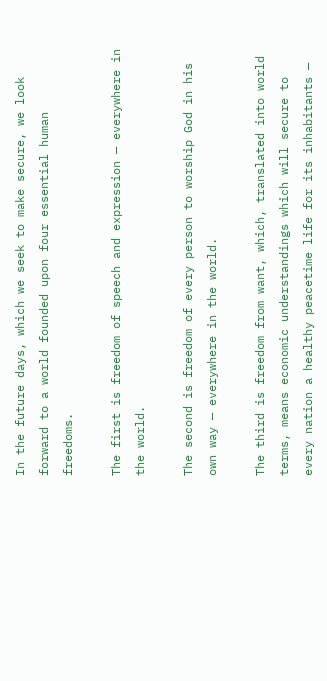In the future days, which we seek to make secure, we look forward to a world founded upon four essential human freedoms.

The first is freedom of speech and expression — everywhere in the world.

The second is freedom of every person to worship God in his own way — everywhere in the world.

The third is freedom from want, which, translated into world terms, means economic understandings which will secure to every nation a healthy peacetime life for its inhabitants —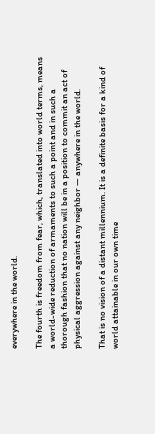everywhere in the world.

The fourth is freedom from fear, which, translated into world terms, means a world-wide reduction of armaments to such a point and in such a thorough fashion that no nation will be in a position to commit an act of physical aggression against any neighbor — anywhere in the world.

That is no vision of a distant millennium. It is a definite basis for a kind of world attainable in our own time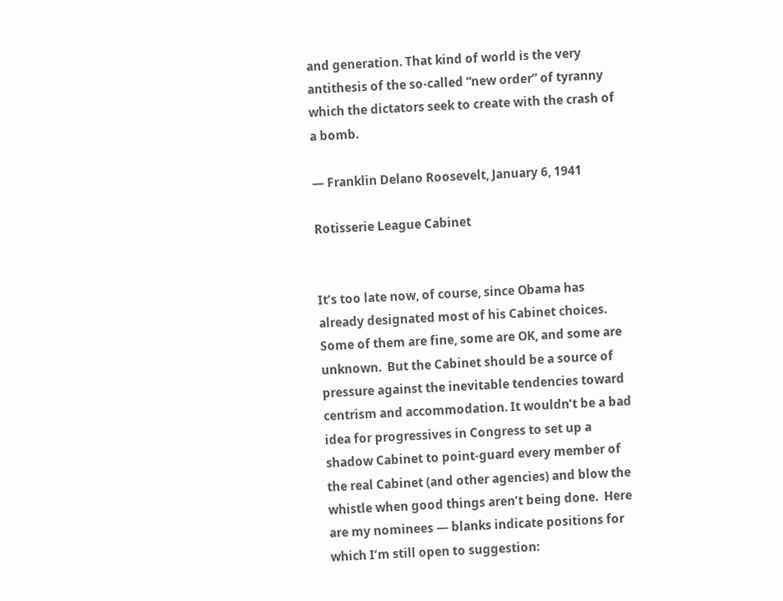and generation. That kind of world is the very antithesis of the so-called “new order” of tyranny which the dictators seek to create with the crash of a bomb.

— Franklin Delano Roosevelt, January 6, 1941

Rotisserie League Cabinet


It’s too late now, of course, since Obama has already designated most of his Cabinet choices.  Some of them are fine, some are OK, and some are unknown.  But the Cabinet should be a source of pressure against the inevitable tendencies toward centrism and accommodation. It wouldn’t be a bad idea for progressives in Congress to set up a shadow Cabinet to point-guard every member of the real Cabinet (and other agencies) and blow the whistle when good things aren’t being done.  Here are my nominees — blanks indicate positions for which I’m still open to suggestion: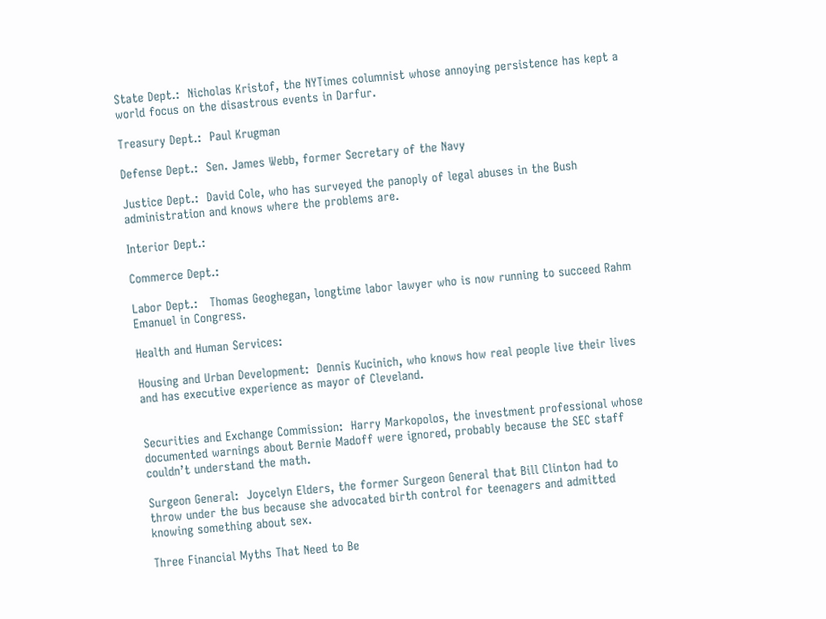State Dept.:  Nicholas Kristof, the NYTimes columnist whose annoying persistence has kept a world focus on the disastrous events in Darfur.

Treasury Dept.:  Paul Krugman

Defense Dept.:  Sen. James Webb, former Secretary of the Navy

Justice Dept.:  David Cole, who has surveyed the panoply of legal abuses in the Bush administration and knows where the problems are.

Interior Dept.:

Commerce Dept.:

Labor Dept.:   Thomas Geoghegan, longtime labor lawyer who is now running to succeed Rahm Emanuel in Congress.

Health and Human Services:

Housing and Urban Development:  Dennis Kucinich, who knows how real people live their lives and has executive experience as mayor of Cleveland.


Securities and Exchange Commission:  Harry Markopolos, the investment professional whose documented warnings about Bernie Madoff were ignored, probably because the SEC staff couldn’t understand the math.

Surgeon General:  Joycelyn Elders, the former Surgeon General that Bill Clinton had to throw under the bus because she advocated birth control for teenagers and admitted knowing something about sex.

Three Financial Myths That Need to Be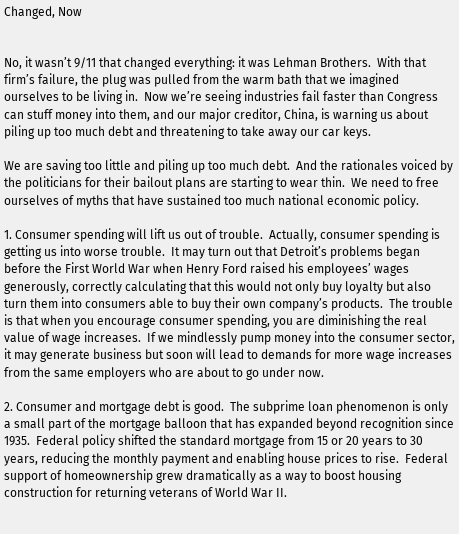Changed, Now


No, it wasn’t 9/11 that changed everything: it was Lehman Brothers.  With that firm’s failure, the plug was pulled from the warm bath that we imagined ourselves to be living in.  Now we’re seeing industries fail faster than Congress can stuff money into them, and our major creditor, China, is warning us about piling up too much debt and threatening to take away our car keys.

We are saving too little and piling up too much debt.  And the rationales voiced by the politicians for their bailout plans are starting to wear thin.  We need to free ourselves of myths that have sustained too much national economic policy.

1. Consumer spending will lift us out of trouble.  Actually, consumer spending is getting us into worse trouble.  It may turn out that Detroit’s problems began before the First World War when Henry Ford raised his employees’ wages generously, correctly calculating that this would not only buy loyalty but also turn them into consumers able to buy their own company’s products.  The trouble is that when you encourage consumer spending, you are diminishing the real value of wage increases.  If we mindlessly pump money into the consumer sector, it may generate business but soon will lead to demands for more wage increases from the same employers who are about to go under now.

2. Consumer and mortgage debt is good.  The subprime loan phenomenon is only a small part of the mortgage balloon that has expanded beyond recognition since 1935.  Federal policy shifted the standard mortgage from 15 or 20 years to 30 years, reducing the monthly payment and enabling house prices to rise.  Federal support of homeownership grew dramatically as a way to boost housing construction for returning veterans of World War II.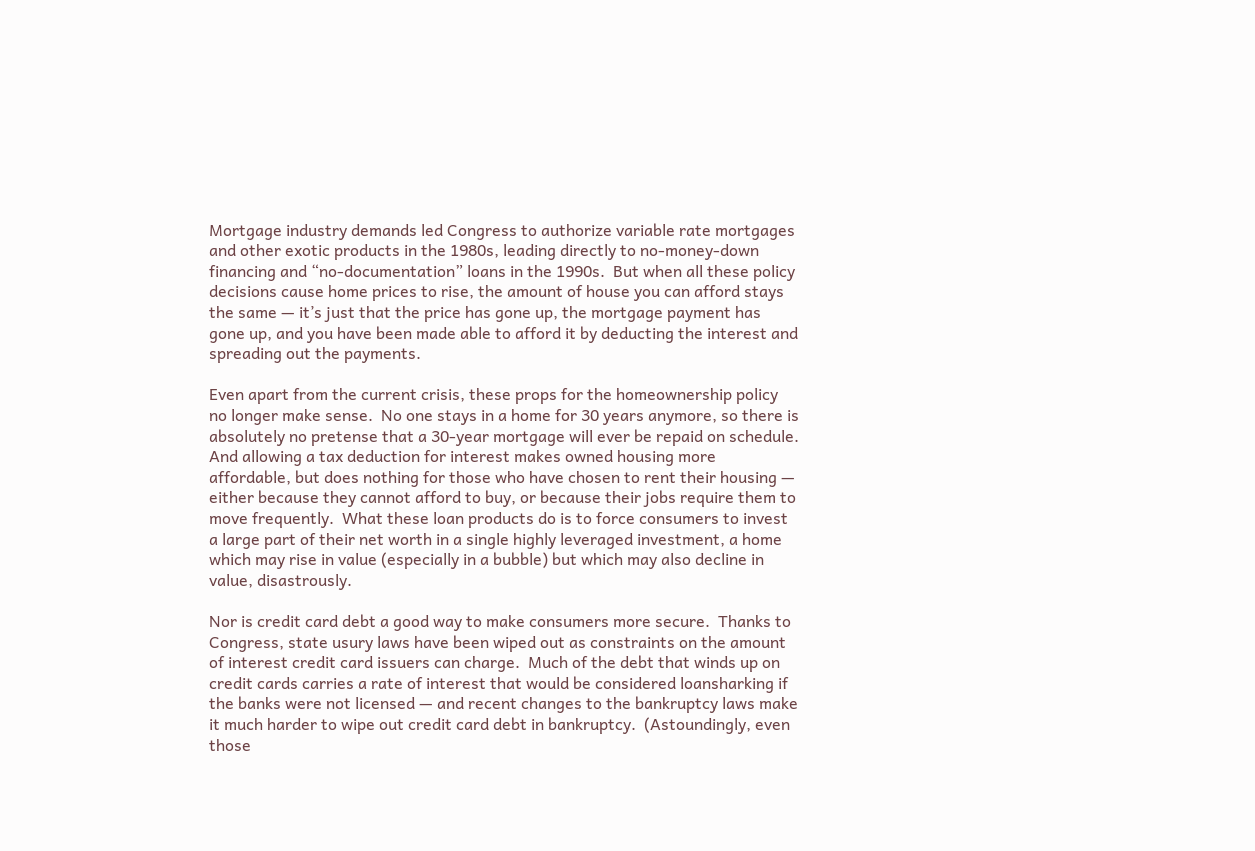Mortgage industry demands led Congress to authorize variable rate mortgages and other exotic products in the 1980s, leading directly to no-money-down financing and “no-documentation” loans in the 1990s.  But when all these policy decisions cause home prices to rise, the amount of house you can afford stays the same — it’s just that the price has gone up, the mortgage payment has gone up, and you have been made able to afford it by deducting the interest and spreading out the payments.

Even apart from the current crisis, these props for the homeownership policy no longer make sense.  No one stays in a home for 30 years anymore, so there is absolutely no pretense that a 30-year mortgage will ever be repaid on schedule.  And allowing a tax deduction for interest makes owned housing more affordable, but does nothing for those who have chosen to rent their housing — either because they cannot afford to buy, or because their jobs require them to move frequently.  What these loan products do is to force consumers to invest a large part of their net worth in a single highly leveraged investment, a home which may rise in value (especially in a bubble) but which may also decline in value, disastrously.

Nor is credit card debt a good way to make consumers more secure.  Thanks to Congress, state usury laws have been wiped out as constraints on the amount of interest credit card issuers can charge.  Much of the debt that winds up on credit cards carries a rate of interest that would be considered loansharking if the banks were not licensed — and recent changes to the bankruptcy laws make it much harder to wipe out credit card debt in bankruptcy.  (Astoundingly, even those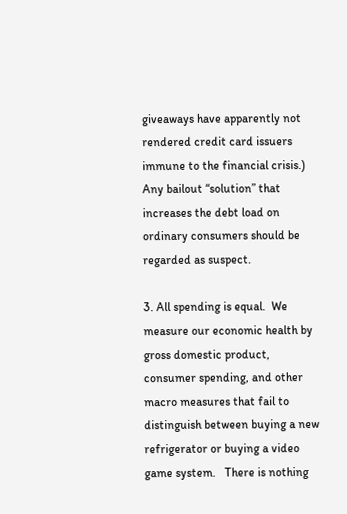giveaways have apparently not rendered credit card issuers immune to the financial crisis.)  Any bailout “solution” that increases the debt load on ordinary consumers should be regarded as suspect.

3. All spending is equal.  We measure our economic health by gross domestic product, consumer spending, and other macro measures that fail to distinguish between buying a new refrigerator or buying a video game system.   There is nothing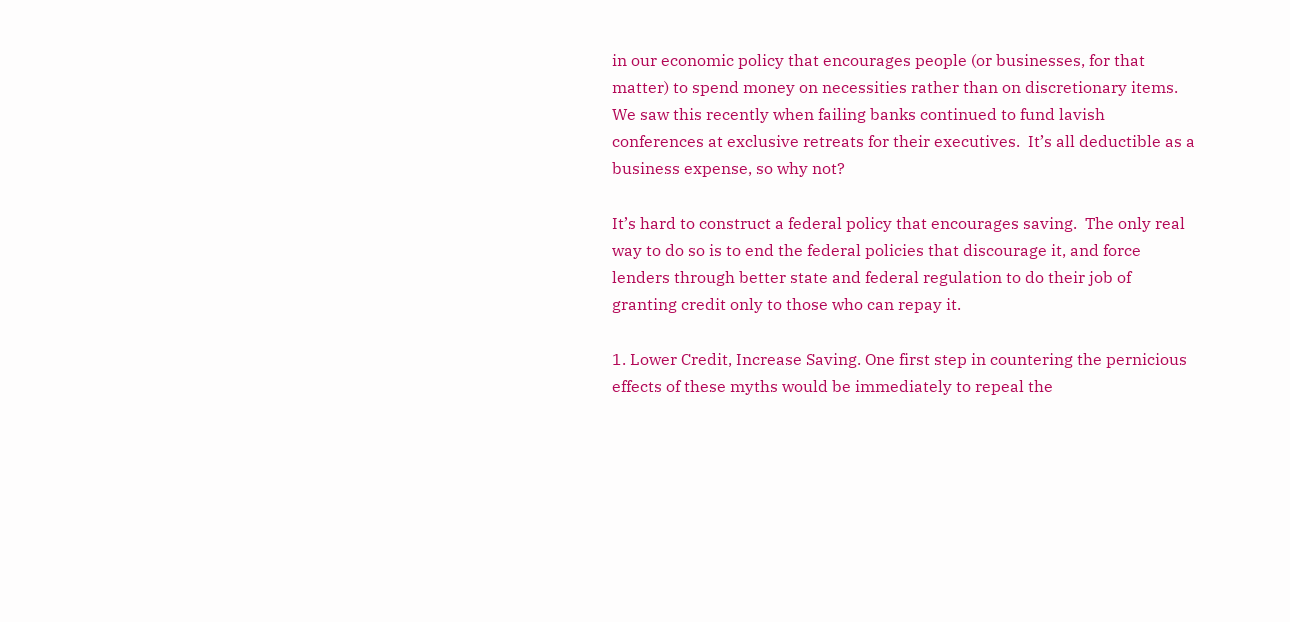in our economic policy that encourages people (or businesses, for that matter) to spend money on necessities rather than on discretionary items.  We saw this recently when failing banks continued to fund lavish conferences at exclusive retreats for their executives.  It’s all deductible as a business expense, so why not?

It’s hard to construct a federal policy that encourages saving.  The only real way to do so is to end the federal policies that discourage it, and force lenders through better state and federal regulation to do their job of granting credit only to those who can repay it.

1. Lower Credit, Increase Saving. One first step in countering the pernicious effects of these myths would be immediately to repeal the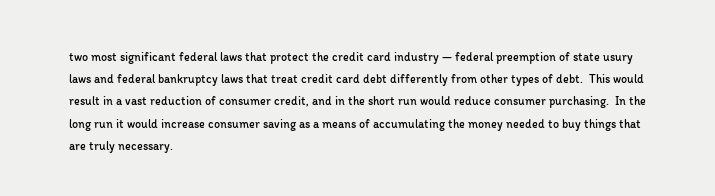two most significant federal laws that protect the credit card industry — federal preemption of state usury laws and federal bankruptcy laws that treat credit card debt differently from other types of debt.  This would result in a vast reduction of consumer credit, and in the short run would reduce consumer purchasing.  In the long run it would increase consumer saving as a means of accumulating the money needed to buy things that are truly necessary.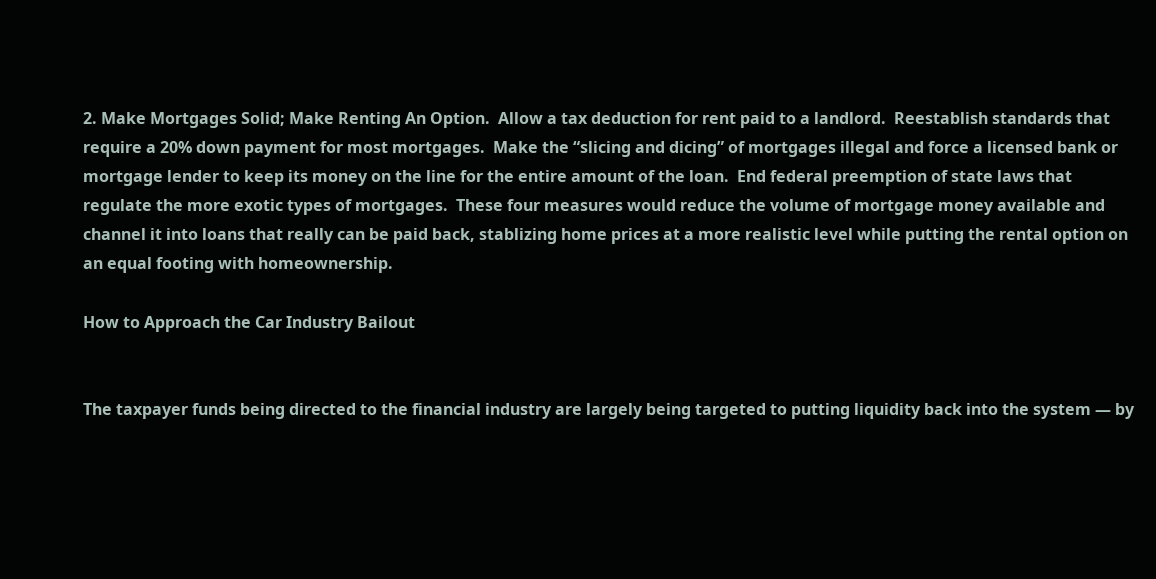2. Make Mortgages Solid; Make Renting An Option.  Allow a tax deduction for rent paid to a landlord.  Reestablish standards that require a 20% down payment for most mortgages.  Make the “slicing and dicing” of mortgages illegal and force a licensed bank or mortgage lender to keep its money on the line for the entire amount of the loan.  End federal preemption of state laws that regulate the more exotic types of mortgages.  These four measures would reduce the volume of mortgage money available and channel it into loans that really can be paid back, stablizing home prices at a more realistic level while putting the rental option on an equal footing with homeownership.

How to Approach the Car Industry Bailout


The taxpayer funds being directed to the financial industry are largely being targeted to putting liquidity back into the system — by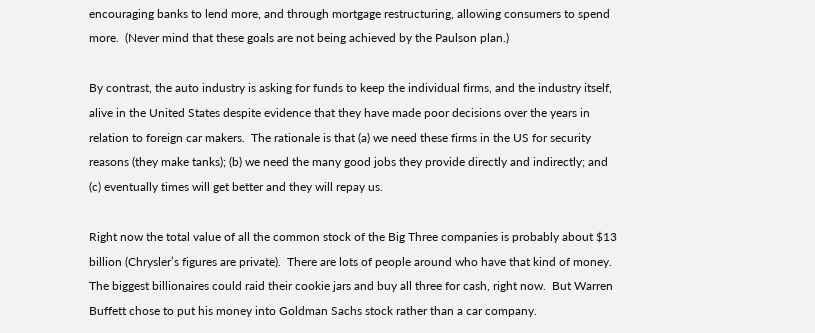encouraging banks to lend more, and through mortgage restructuring, allowing consumers to spend more.  (Never mind that these goals are not being achieved by the Paulson plan.)

By contrast, the auto industry is asking for funds to keep the individual firms, and the industry itself, alive in the United States despite evidence that they have made poor decisions over the years in relation to foreign car makers.  The rationale is that (a) we need these firms in the US for security reasons (they make tanks); (b) we need the many good jobs they provide directly and indirectly; and (c) eventually times will get better and they will repay us.

Right now the total value of all the common stock of the Big Three companies is probably about $13 billion (Chrysler’s figures are private).  There are lots of people around who have that kind of money.  The biggest billionaires could raid their cookie jars and buy all three for cash, right now.  But Warren Buffett chose to put his money into Goldman Sachs stock rather than a car company.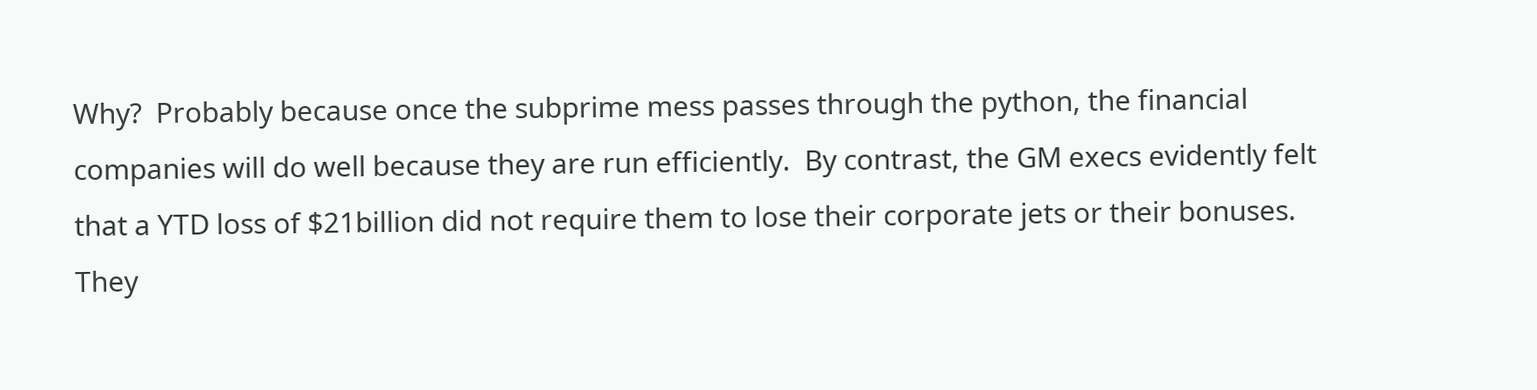Why?  Probably because once the subprime mess passes through the python, the financial companies will do well because they are run efficiently.  By contrast, the GM execs evidently felt that a YTD loss of $21billion did not require them to lose their corporate jets or their bonuses.  They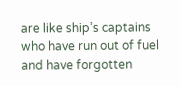are like ship’s captains who have run out of fuel and have forgotten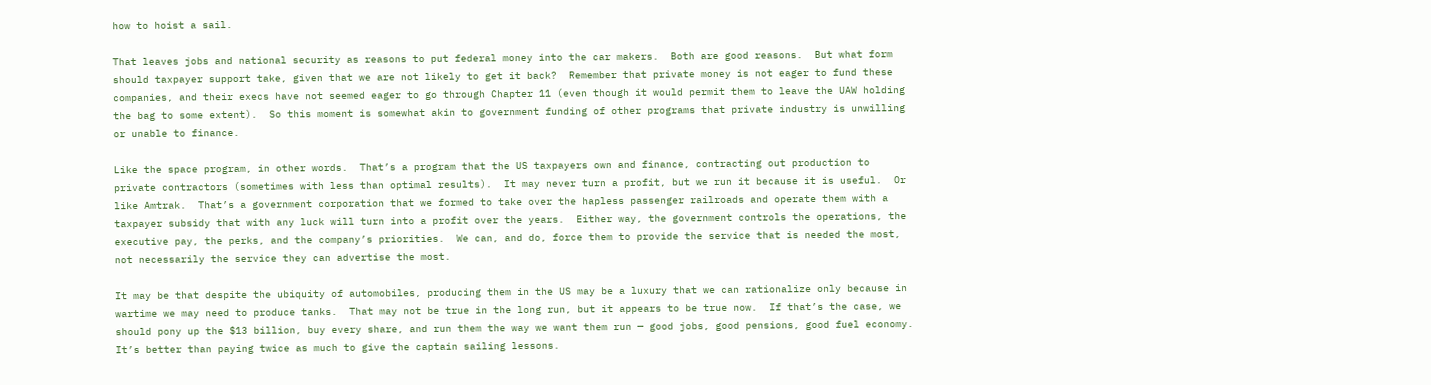how to hoist a sail.

That leaves jobs and national security as reasons to put federal money into the car makers.  Both are good reasons.  But what form should taxpayer support take, given that we are not likely to get it back?  Remember that private money is not eager to fund these companies, and their execs have not seemed eager to go through Chapter 11 (even though it would permit them to leave the UAW holding the bag to some extent).  So this moment is somewhat akin to government funding of other programs that private industry is unwilling or unable to finance.

Like the space program, in other words.  That’s a program that the US taxpayers own and finance, contracting out production to private contractors (sometimes with less than optimal results).  It may never turn a profit, but we run it because it is useful.  Or like Amtrak.  That’s a government corporation that we formed to take over the hapless passenger railroads and operate them with a taxpayer subsidy that with any luck will turn into a profit over the years.  Either way, the government controls the operations, the executive pay, the perks, and the company’s priorities.  We can, and do, force them to provide the service that is needed the most, not necessarily the service they can advertise the most.

It may be that despite the ubiquity of automobiles, producing them in the US may be a luxury that we can rationalize only because in wartime we may need to produce tanks.  That may not be true in the long run, but it appears to be true now.  If that’s the case, we should pony up the $13 billion, buy every share, and run them the way we want them run — good jobs, good pensions, good fuel economy.  It’s better than paying twice as much to give the captain sailing lessons.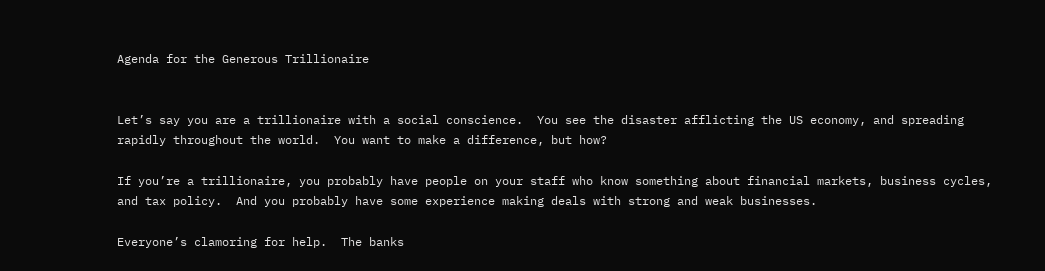Agenda for the Generous Trillionaire


Let’s say you are a trillionaire with a social conscience.  You see the disaster afflicting the US economy, and spreading rapidly throughout the world.  You want to make a difference, but how?

If you’re a trillionaire, you probably have people on your staff who know something about financial markets, business cycles, and tax policy.  And you probably have some experience making deals with strong and weak businesses.

Everyone’s clamoring for help.  The banks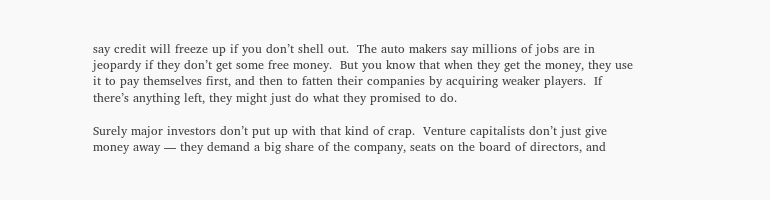say credit will freeze up if you don’t shell out.  The auto makers say millions of jobs are in jeopardy if they don’t get some free money.  But you know that when they get the money, they use it to pay themselves first, and then to fatten their companies by acquiring weaker players.  If there’s anything left, they might just do what they promised to do.

Surely major investors don’t put up with that kind of crap.  Venture capitalists don’t just give money away — they demand a big share of the company, seats on the board of directors, and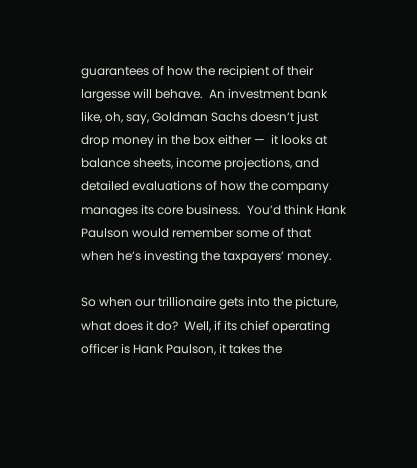guarantees of how the recipient of their largesse will behave.  An investment bank like, oh, say, Goldman Sachs doesn’t just drop money in the box either —  it looks at balance sheets, income projections, and detailed evaluations of how the company manages its core business.  You’d think Hank Paulson would remember some of that when he’s investing the taxpayers’ money.

So when our trillionaire gets into the picture, what does it do?  Well, if its chief operating officer is Hank Paulson, it takes the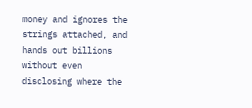money and ignores the strings attached, and hands out billions without even disclosing where the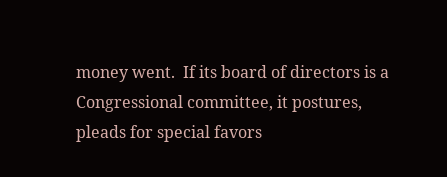money went.  If its board of directors is a Congressional committee, it postures, pleads for special favors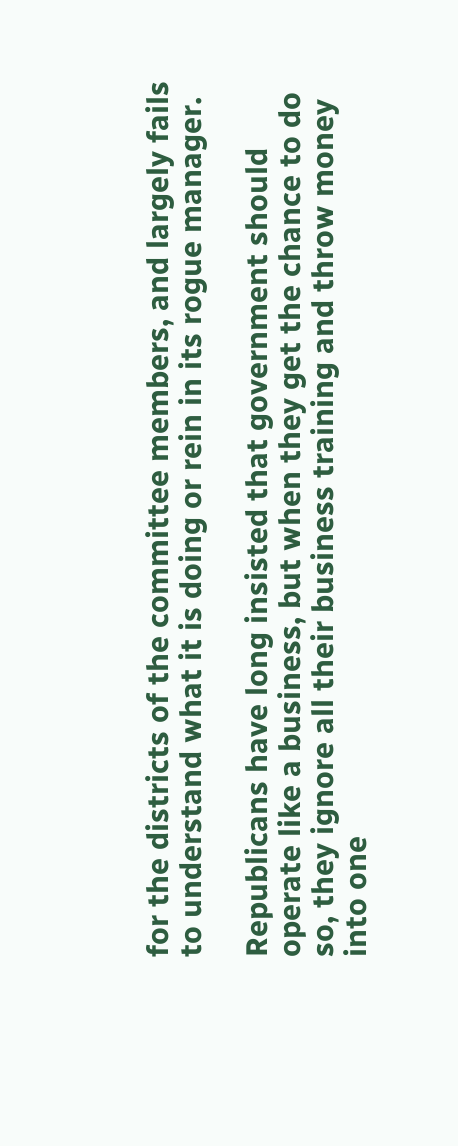for the districts of the committee members, and largely fails to understand what it is doing or rein in its rogue manager.

Republicans have long insisted that government should operate like a business, but when they get the chance to do so, they ignore all their business training and throw money into one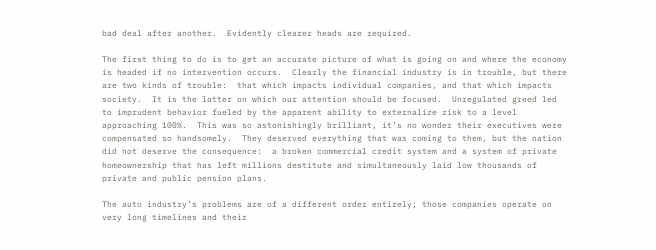bad deal after another.  Evidently clearer heads are required.

The first thing to do is to get an accurate picture of what is going on and where the economy is headed if no intervention occurs.  Clearly the financial industry is in trouble, but there are two kinds of trouble:  that which impacts individual companies, and that which impacts society.  It is the latter on which our attention should be focused.  Unregulated greed led to imprudent behavior fueled by the apparent ability to externalize risk to a level approaching 100%.  This was so astonishingly brilliant, it’s no wonder their executives were compensated so handsomely.  They deserved everything that was coming to them, but the nation did not deserve the consequence:  a broken commercial credit system and a system of private homeownership that has left millions destitute and simultaneously laid low thousands of private and public pension plans.

The auto industry’s problems are of a different order entirely; those companies operate on very long timelines and their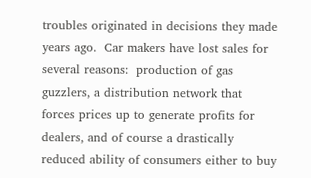troubles originated in decisions they made years ago.  Car makers have lost sales for several reasons:  production of gas guzzlers, a distribution network that forces prices up to generate profits for dealers, and of course a drastically reduced ability of consumers either to buy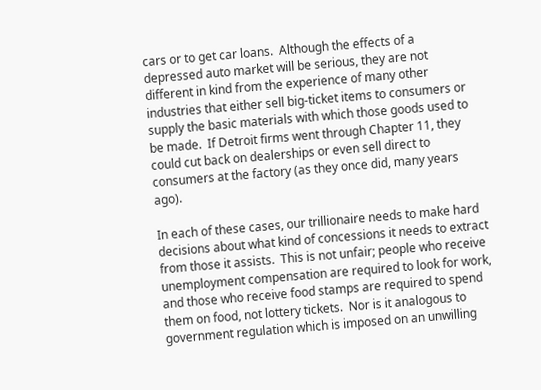cars or to get car loans.  Although the effects of a depressed auto market will be serious, they are not different in kind from the experience of many other industries that either sell big-ticket items to consumers or supply the basic materials with which those goods used to be made.  If Detroit firms went through Chapter 11, they could cut back on dealerships or even sell direct to consumers at the factory (as they once did, many years ago).

In each of these cases, our trillionaire needs to make hard decisions about what kind of concessions it needs to extract from those it assists.  This is not unfair; people who receive unemployment compensation are required to look for work, and those who receive food stamps are required to spend them on food, not lottery tickets.  Nor is it analogous to government regulation which is imposed on an unwilling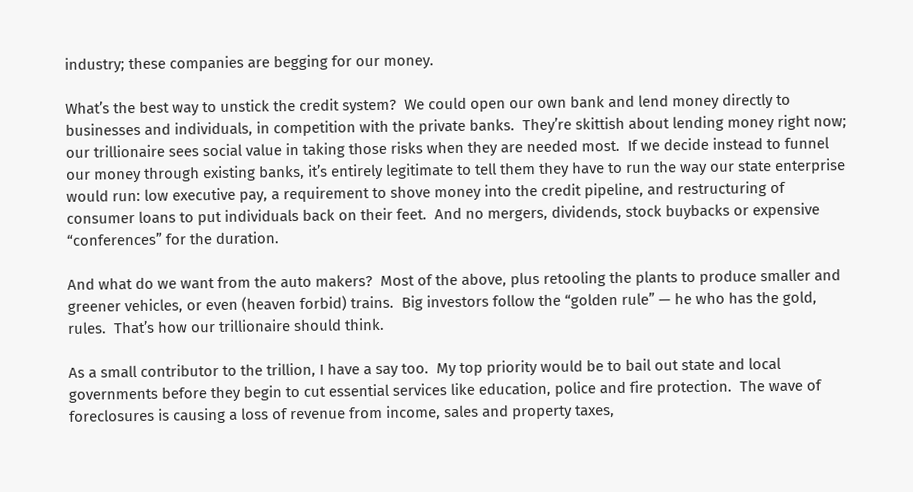industry; these companies are begging for our money.

What’s the best way to unstick the credit system?  We could open our own bank and lend money directly to businesses and individuals, in competition with the private banks.  They’re skittish about lending money right now; our trillionaire sees social value in taking those risks when they are needed most.  If we decide instead to funnel our money through existing banks, it’s entirely legitimate to tell them they have to run the way our state enterprise would run: low executive pay, a requirement to shove money into the credit pipeline, and restructuring of consumer loans to put individuals back on their feet.  And no mergers, dividends, stock buybacks or expensive “conferences” for the duration.

And what do we want from the auto makers?  Most of the above, plus retooling the plants to produce smaller and greener vehicles, or even (heaven forbid) trains.  Big investors follow the “golden rule” — he who has the gold, rules.  That’s how our trillionaire should think.

As a small contributor to the trillion, I have a say too.  My top priority would be to bail out state and local governments before they begin to cut essential services like education, police and fire protection.  The wave of foreclosures is causing a loss of revenue from income, sales and property taxes,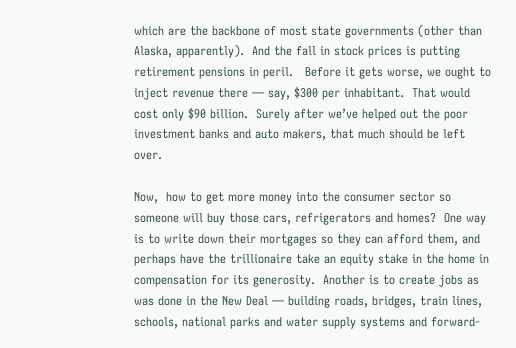which are the backbone of most state governments (other than Alaska, apparently).  And the fall in stock prices is putting retirement pensions in peril.   Before it gets worse, we ought to inject revenue there — say, $300 per inhabitant.  That would cost only $90 billion.  Surely after we’ve helped out the poor investment banks and auto makers, that much should be left over.

Now,  how to get more money into the consumer sector so someone will buy those cars, refrigerators and homes?  One way is to write down their mortgages so they can afford them, and perhaps have the trillionaire take an equity stake in the home in compensation for its generosity.  Another is to create jobs as was done in the New Deal — building roads, bridges, train lines, schools, national parks and water supply systems and forward-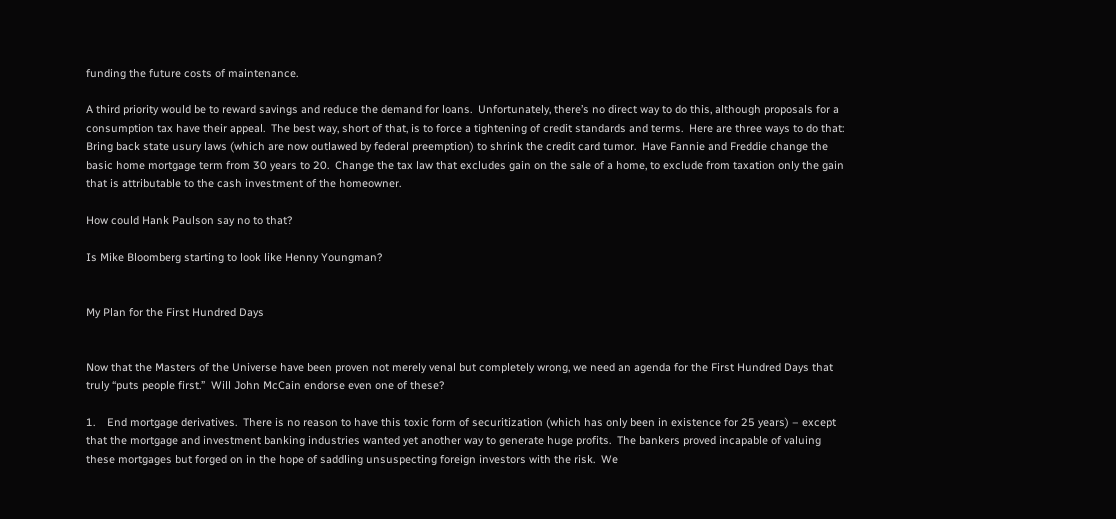funding the future costs of maintenance.

A third priority would be to reward savings and reduce the demand for loans.  Unfortunately, there’s no direct way to do this, although proposals for a consumption tax have their appeal.  The best way, short of that, is to force a tightening of credit standards and terms.  Here are three ways to do that:  Bring back state usury laws (which are now outlawed by federal preemption) to shrink the credit card tumor.  Have Fannie and Freddie change the basic home mortgage term from 30 years to 20.  Change the tax law that excludes gain on the sale of a home, to exclude from taxation only the gain that is attributable to the cash investment of the homeowner.

How could Hank Paulson say no to that?

Is Mike Bloomberg starting to look like Henny Youngman?


My Plan for the First Hundred Days


Now that the Masters of the Universe have been proven not merely venal but completely wrong, we need an agenda for the First Hundred Days that truly “puts people first.”  Will John McCain endorse even one of these?

1.    End mortgage derivatives.  There is no reason to have this toxic form of securitization (which has only been in existence for 25 years) – except that the mortgage and investment banking industries wanted yet another way to generate huge profits.  The bankers proved incapable of valuing these mortgages but forged on in the hope of saddling unsuspecting foreign investors with the risk.  We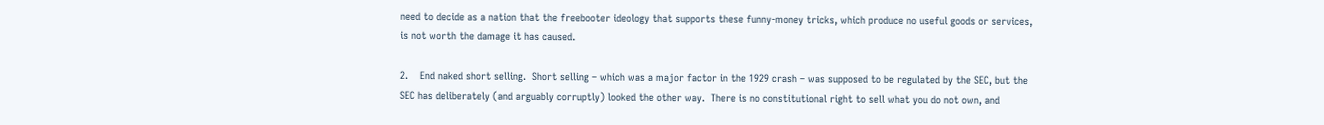need to decide as a nation that the freebooter ideology that supports these funny-money tricks, which produce no useful goods or services, is not worth the damage it has caused.

2.    End naked short selling.  Short selling – which was a major factor in the 1929 crash – was supposed to be regulated by the SEC, but the SEC has deliberately (and arguably corruptly) looked the other way.  There is no constitutional right to sell what you do not own, and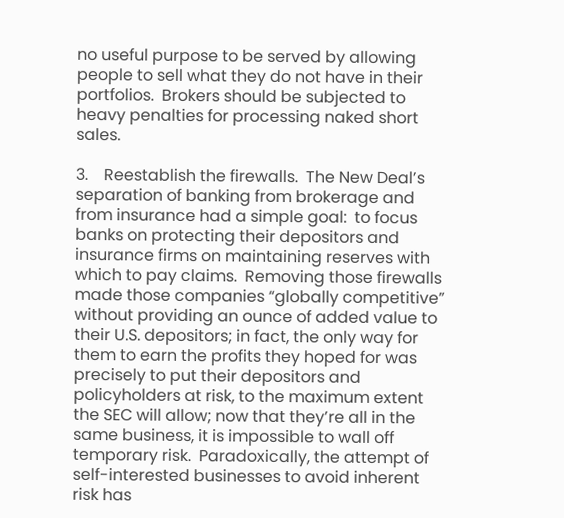no useful purpose to be served by allowing people to sell what they do not have in their portfolios.  Brokers should be subjected to heavy penalties for processing naked short sales.

3.    Reestablish the firewalls.  The New Deal’s separation of banking from brokerage and from insurance had a simple goal:  to focus banks on protecting their depositors and insurance firms on maintaining reserves with which to pay claims.  Removing those firewalls made those companies “globally competitive” without providing an ounce of added value to their U.S. depositors; in fact, the only way for them to earn the profits they hoped for was precisely to put their depositors and policyholders at risk, to the maximum extent the SEC will allow; now that they’re all in the same business, it is impossible to wall off temporary risk.  Paradoxically, the attempt of self-interested businesses to avoid inherent risk has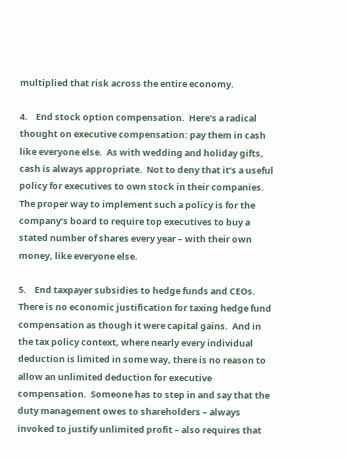multiplied that risk across the entire economy.

4.    End stock option compensation.  Here’s a radical thought on executive compensation: pay them in cash like everyone else.  As with wedding and holiday gifts, cash is always appropriate.  Not to deny that it’s a useful policy for executives to own stock in their companies.  The proper way to implement such a policy is for the company’s board to require top executives to buy a stated number of shares every year – with their own money, like everyone else.

5.    End taxpayer subsidies to hedge funds and CEOs.  There is no economic justification for taxing hedge fund compensation as though it were capital gains.  And in the tax policy context, where nearly every individual deduction is limited in some way, there is no reason to allow an unlimited deduction for executive compensation.  Someone has to step in and say that the duty management owes to shareholders – always invoked to justify unlimited profit – also requires that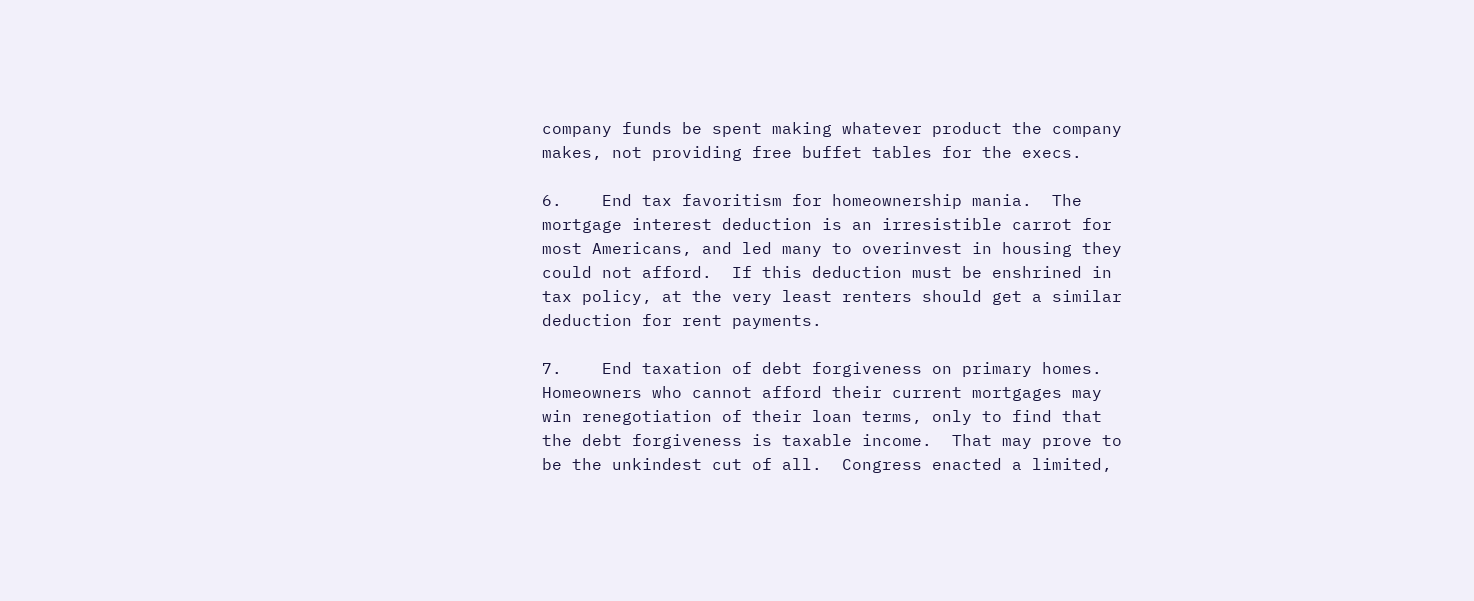company funds be spent making whatever product the company makes, not providing free buffet tables for the execs.

6.    End tax favoritism for homeownership mania.  The mortgage interest deduction is an irresistible carrot for most Americans, and led many to overinvest in housing they could not afford.  If this deduction must be enshrined in tax policy, at the very least renters should get a similar deduction for rent payments.

7.    End taxation of debt forgiveness on primary homes.  Homeowners who cannot afford their current mortgages may win renegotiation of their loan terms, only to find that the debt forgiveness is taxable income.  That may prove to be the unkindest cut of all.  Congress enacted a limited,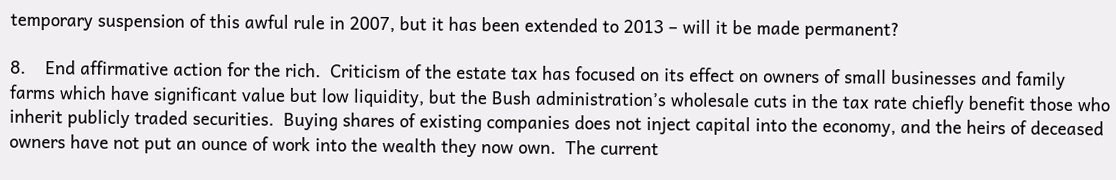temporary suspension of this awful rule in 2007, but it has been extended to 2013 – will it be made permanent?

8.    End affirmative action for the rich.  Criticism of the estate tax has focused on its effect on owners of small businesses and family farms which have significant value but low liquidity, but the Bush administration’s wholesale cuts in the tax rate chiefly benefit those who inherit publicly traded securities.  Buying shares of existing companies does not inject capital into the economy, and the heirs of deceased owners have not put an ounce of work into the wealth they now own.  The current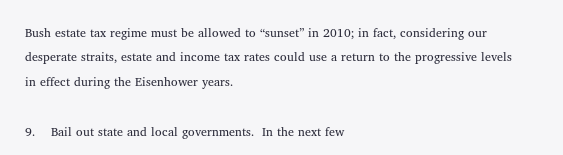Bush estate tax regime must be allowed to “sunset” in 2010; in fact, considering our desperate straits, estate and income tax rates could use a return to the progressive levels in effect during the Eisenhower years.

9.    Bail out state and local governments.  In the next few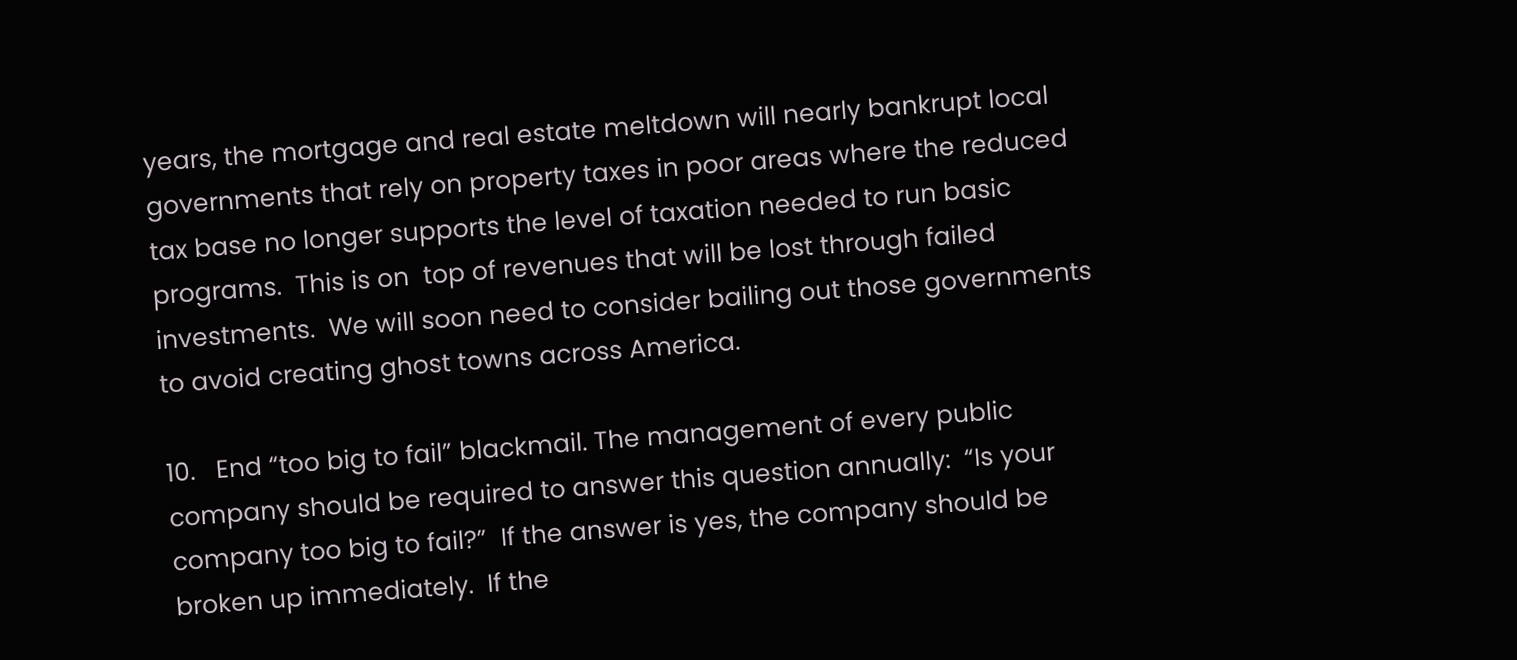years, the mortgage and real estate meltdown will nearly bankrupt local governments that rely on property taxes in poor areas where the reduced tax base no longer supports the level of taxation needed to run basic programs.  This is on  top of revenues that will be lost through failed investments.  We will soon need to consider bailing out those governments to avoid creating ghost towns across America.

10.   End “too big to fail” blackmail. The management of every public company should be required to answer this question annually:  “Is your company too big to fail?”  If the answer is yes, the company should be broken up immediately.  If the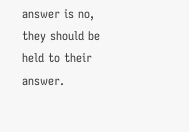answer is no, they should be held to their answer.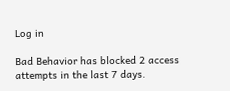Log in

Bad Behavior has blocked 2 access attempts in the last 7 days.